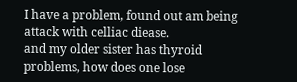I have a problem, found out am being attack with celliac diease.
and my older sister has thyroid problems, how does one lose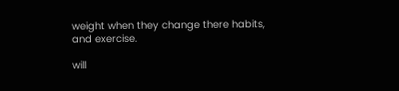weight when they change there habits, and exercise.

will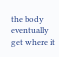the body eventually get where it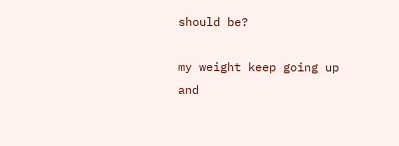should be?

my weight keep going up and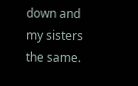down and my sisters the same.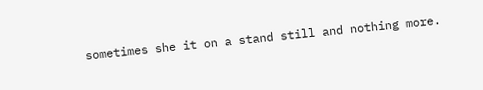sometimes she it on a stand still and nothing more.